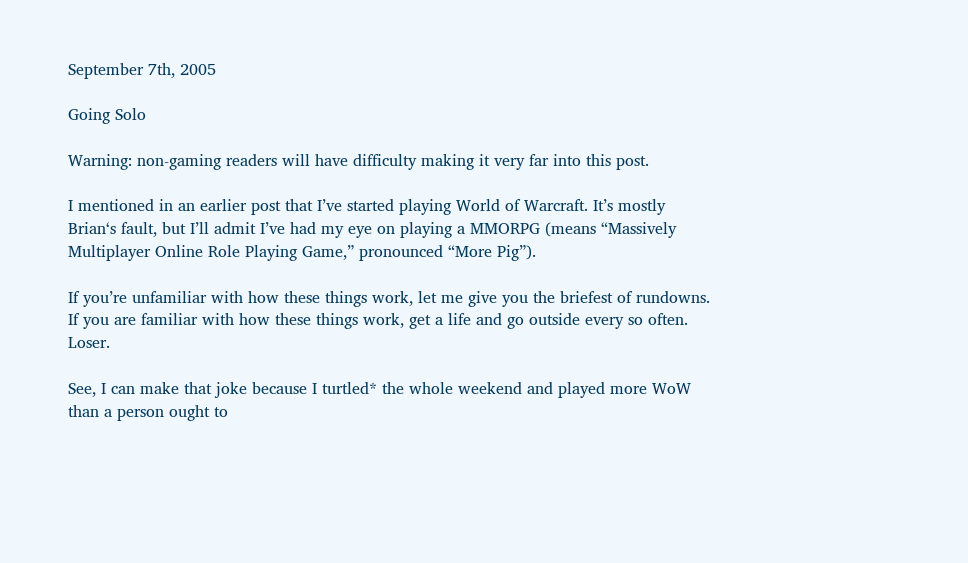September 7th, 2005

Going Solo

Warning: non-gaming readers will have difficulty making it very far into this post.

I mentioned in an earlier post that I’ve started playing World of Warcraft. It’s mostly Brian‘s fault, but I’ll admit I’ve had my eye on playing a MMORPG (means “Massively Multiplayer Online Role Playing Game,” pronounced “More Pig”).

If you’re unfamiliar with how these things work, let me give you the briefest of rundowns. If you are familiar with how these things work, get a life and go outside every so often. Loser.

See, I can make that joke because I turtled* the whole weekend and played more WoW than a person ought to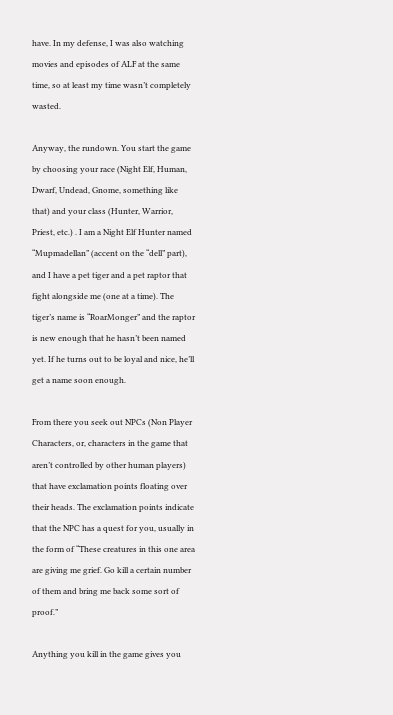have. In my defense, I was also watching movies and episodes of ALF at the same time, so at least my time wasn’t completely wasted.

Anyway, the rundown. You start the game by choosing your race (Night Elf, Human, Dwarf, Undead, Gnome, something like that) and your class (Hunter, Warrior, Priest, etc.) . I am a Night Elf Hunter named “Mupmadellan” (accent on the “dell” part), and I have a pet tiger and a pet raptor that fight alongside me (one at a time). The tiger’s name is “RoarMonger” and the raptor is new enough that he hasn’t been named yet. If he turns out to be loyal and nice, he’ll get a name soon enough.

From there you seek out NPCs (Non Player Characters, or, characters in the game that aren’t controlled by other human players) that have exclamation points floating over their heads. The exclamation points indicate that the NPC has a quest for you, usually in the form of “These creatures in this one area are giving me grief. Go kill a certain number of them and bring me back some sort of proof.”

Anything you kill in the game gives you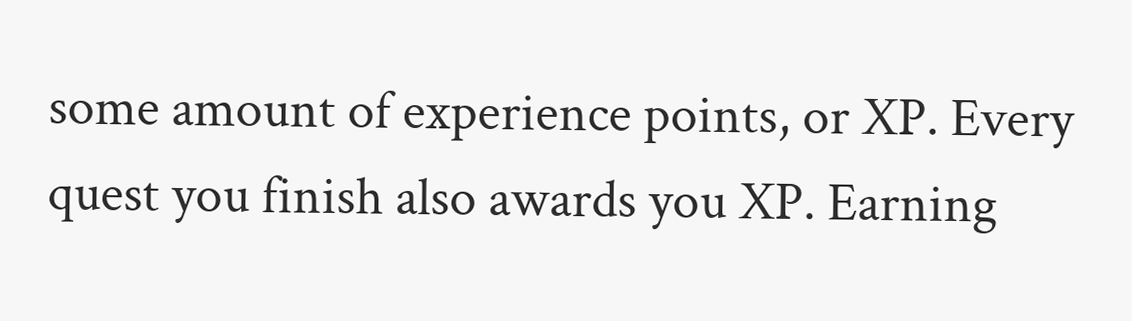some amount of experience points, or XP. Every quest you finish also awards you XP. Earning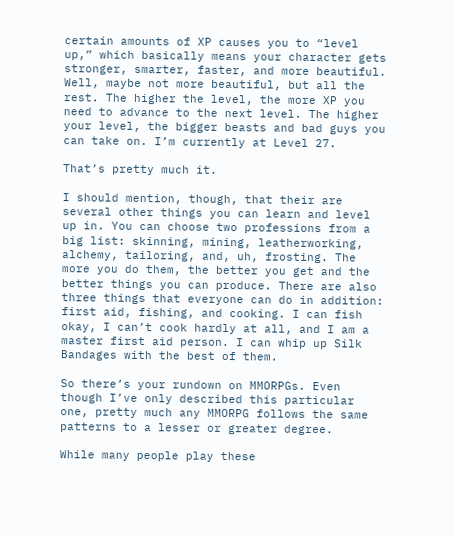certain amounts of XP causes you to “level up,” which basically means your character gets stronger, smarter, faster, and more beautiful. Well, maybe not more beautiful, but all the rest. The higher the level, the more XP you need to advance to the next level. The higher your level, the bigger beasts and bad guys you can take on. I’m currently at Level 27.

That’s pretty much it.

I should mention, though, that their are several other things you can learn and level up in. You can choose two professions from a big list: skinning, mining, leatherworking, alchemy, tailoring, and, uh, frosting. The more you do them, the better you get and the better things you can produce. There are also three things that everyone can do in addition: first aid, fishing, and cooking. I can fish okay, I can’t cook hardly at all, and I am a master first aid person. I can whip up Silk Bandages with the best of them.

So there’s your rundown on MMORPGs. Even though I’ve only described this particular one, pretty much any MMORPG follows the same patterns to a lesser or greater degree.

While many people play these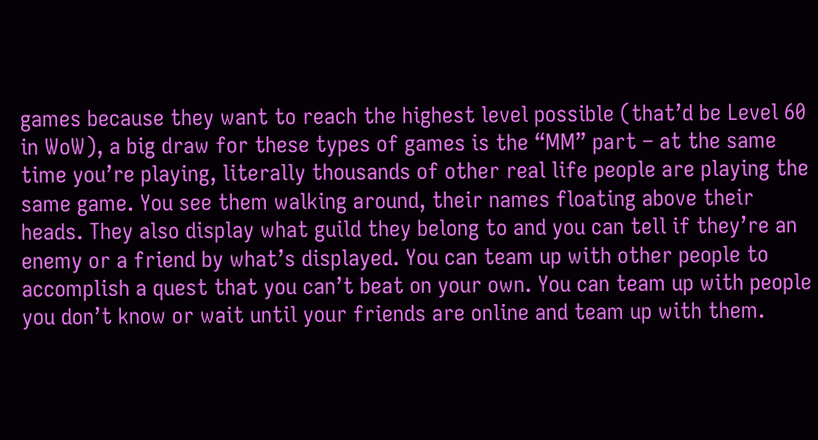games because they want to reach the highest level possible (that’d be Level 60 in WoW), a big draw for these types of games is the “MM” part – at the same time you’re playing, literally thousands of other real life people are playing the same game. You see them walking around, their names floating above their heads. They also display what guild they belong to and you can tell if they’re an enemy or a friend by what’s displayed. You can team up with other people to accomplish a quest that you can’t beat on your own. You can team up with people you don’t know or wait until your friends are online and team up with them.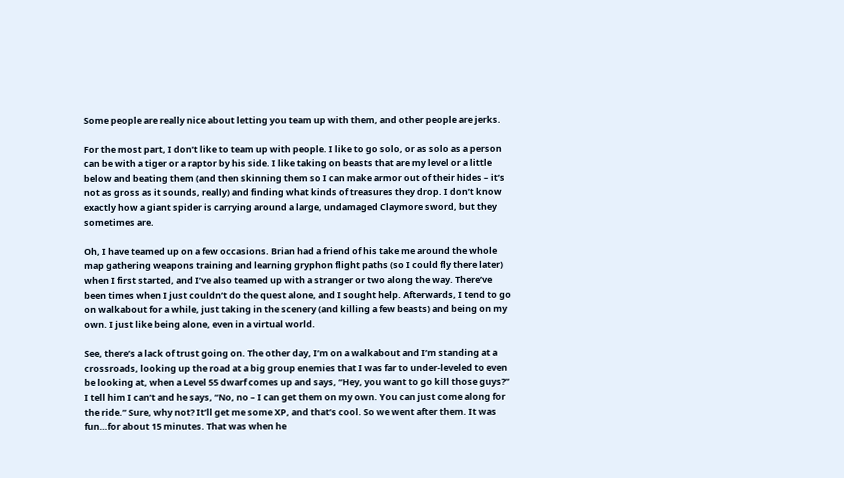Some people are really nice about letting you team up with them, and other people are jerks.

For the most part, I don’t like to team up with people. I like to go solo, or as solo as a person can be with a tiger or a raptor by his side. I like taking on beasts that are my level or a little below and beating them (and then skinning them so I can make armor out of their hides – it’s not as gross as it sounds, really) and finding what kinds of treasures they drop. I don’t know exactly how a giant spider is carrying around a large, undamaged Claymore sword, but they sometimes are.

Oh, I have teamed up on a few occasions. Brian had a friend of his take me around the whole map gathering weapons training and learning gryphon flight paths (so I could fly there later) when I first started, and I’ve also teamed up with a stranger or two along the way. There’ve been times when I just couldn’t do the quest alone, and I sought help. Afterwards, I tend to go on walkabout for a while, just taking in the scenery (and killing a few beasts) and being on my own. I just like being alone, even in a virtual world.

See, there’s a lack of trust going on. The other day, I’m on a walkabout and I’m standing at a crossroads, looking up the road at a big group enemies that I was far to under-leveled to even be looking at, when a Level 55 dwarf comes up and says, “Hey, you want to go kill those guys?” I tell him I can’t and he says, “No, no – I can get them on my own. You can just come along for the ride.” Sure, why not? It’ll get me some XP, and that’s cool. So we went after them. It was fun…for about 15 minutes. That was when he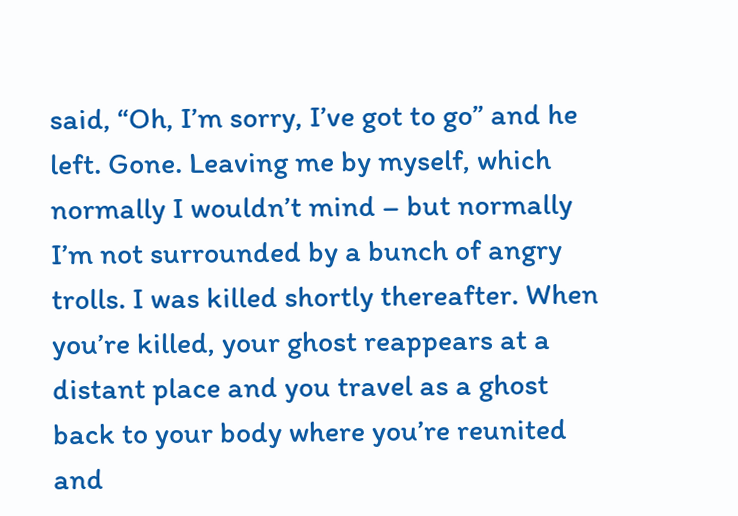said, “Oh, I’m sorry, I’ve got to go” and he left. Gone. Leaving me by myself, which normally I wouldn’t mind – but normally I’m not surrounded by a bunch of angry trolls. I was killed shortly thereafter. When you’re killed, your ghost reappears at a distant place and you travel as a ghost back to your body where you’re reunited and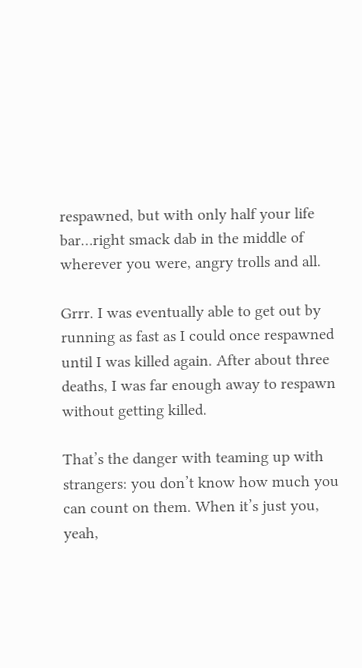respawned, but with only half your life bar…right smack dab in the middle of wherever you were, angry trolls and all.

Grrr. I was eventually able to get out by running as fast as I could once respawned until I was killed again. After about three deaths, I was far enough away to respawn without getting killed.

That’s the danger with teaming up with strangers: you don’t know how much you can count on them. When it’s just you, yeah,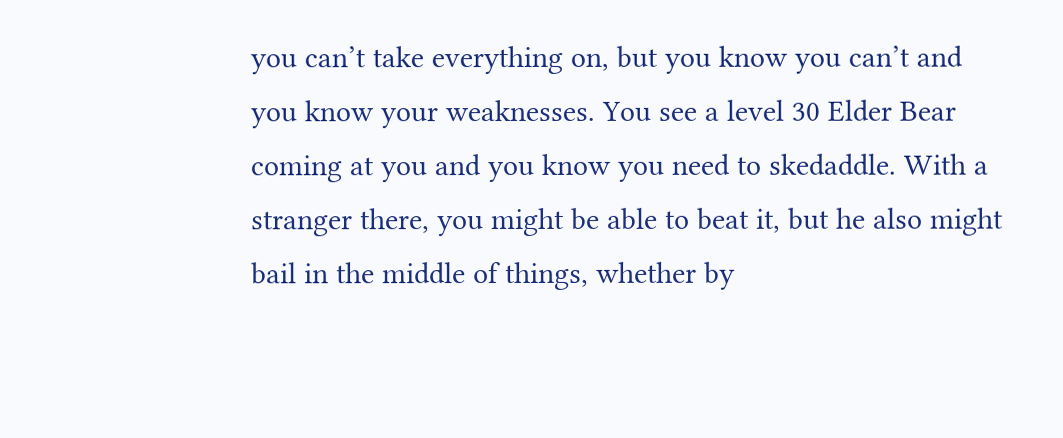you can’t take everything on, but you know you can’t and you know your weaknesses. You see a level 30 Elder Bear coming at you and you know you need to skedaddle. With a stranger there, you might be able to beat it, but he also might bail in the middle of things, whether by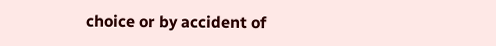choice or by accident of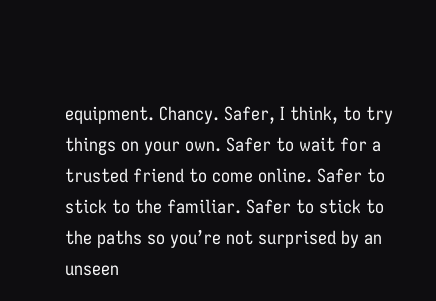equipment. Chancy. Safer, I think, to try things on your own. Safer to wait for a trusted friend to come online. Safer to stick to the familiar. Safer to stick to the paths so you’re not surprised by an unseen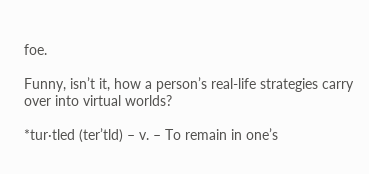foe.

Funny, isn’t it, how a person’s real-life strategies carry over into virtual worlds?

*tur·tled (ter’tld) – v. – To remain in one’s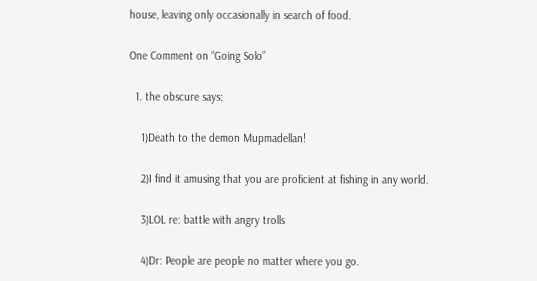house, leaving only occasionally in search of food.

One Comment on “Going Solo”

  1. the obscure says:

    1)Death to the demon Mupmadellan!

    2)I find it amusing that you are proficient at fishing in any world.

    3)LOL re: battle with angry trolls

    4)Dr: People are people no matter where you go.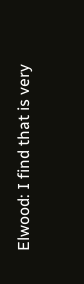Elwood: I find that is very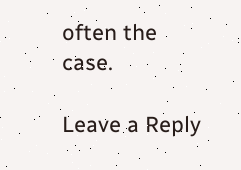often the case.

Leave a Reply